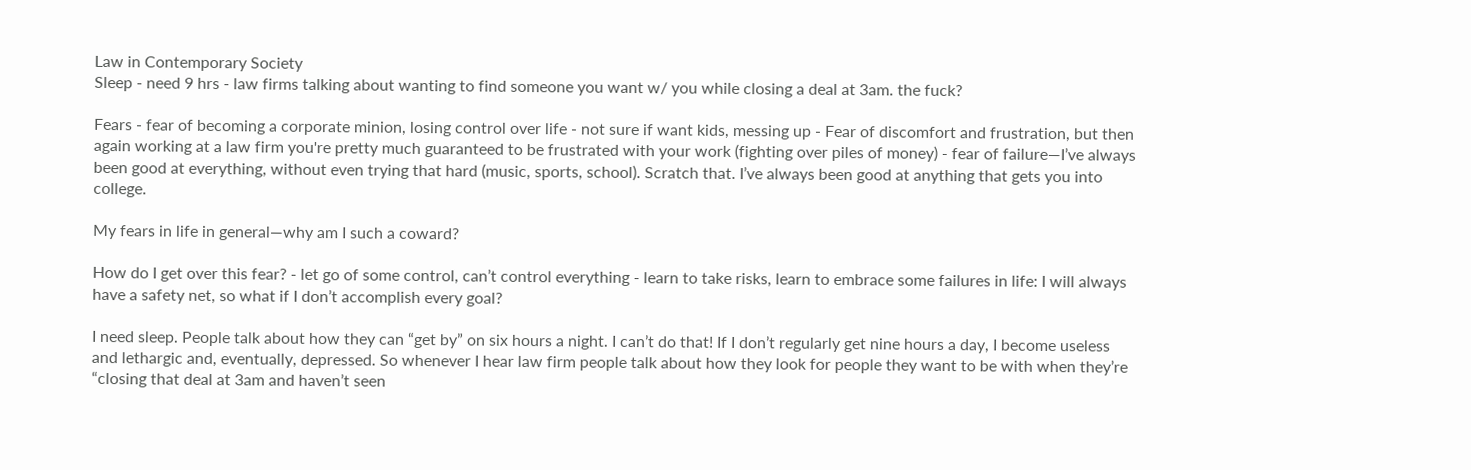Law in Contemporary Society
Sleep - need 9 hrs - law firms talking about wanting to find someone you want w/ you while closing a deal at 3am. the fuck?

Fears - fear of becoming a corporate minion, losing control over life - not sure if want kids, messing up - Fear of discomfort and frustration, but then again working at a law firm you're pretty much guaranteed to be frustrated with your work (fighting over piles of money) - fear of failure—I’ve always been good at everything, without even trying that hard (music, sports, school). Scratch that. I’ve always been good at anything that gets you into college.

My fears in life in general—why am I such a coward?

How do I get over this fear? - let go of some control, can’t control everything - learn to take risks, learn to embrace some failures in life: I will always have a safety net, so what if I don’t accomplish every goal?

I need sleep. People talk about how they can “get by” on six hours a night. I can’t do that! If I don’t regularly get nine hours a day, I become useless and lethargic and, eventually, depressed. So whenever I hear law firm people talk about how they look for people they want to be with when they’re “closing that deal at 3am and haven’t seen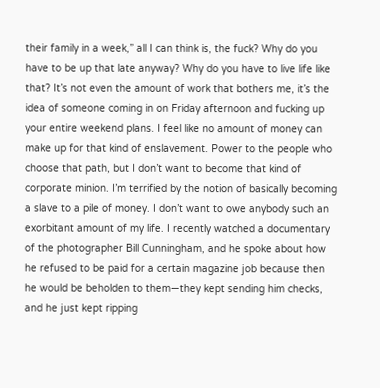their family in a week,” all I can think is, the fuck? Why do you have to be up that late anyway? Why do you have to live life like that? It’s not even the amount of work that bothers me, it’s the idea of someone coming in on Friday afternoon and fucking up your entire weekend plans. I feel like no amount of money can make up for that kind of enslavement. Power to the people who choose that path, but I don’t want to become that kind of corporate minion. I’m terrified by the notion of basically becoming a slave to a pile of money. I don’t want to owe anybody such an exorbitant amount of my life. I recently watched a documentary of the photographer Bill Cunningham, and he spoke about how he refused to be paid for a certain magazine job because then he would be beholden to them—they kept sending him checks, and he just kept ripping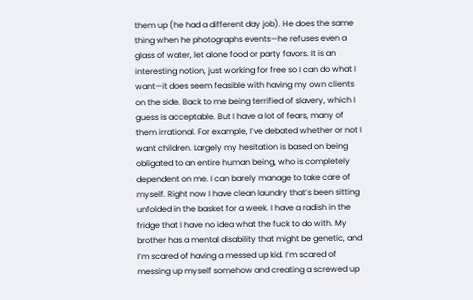them up (he had a different day job). He does the same thing when he photographs events—he refuses even a glass of water, let alone food or party favors. It is an interesting notion, just working for free so I can do what I want—it does seem feasible with having my own clients on the side. Back to me being terrified of slavery, which I guess is acceptable. But I have a lot of fears, many of them irrational. For example, I’ve debated whether or not I want children. Largely my hesitation is based on being obligated to an entire human being, who is completely dependent on me. I can barely manage to take care of myself. Right now I have clean laundry that’s been sitting unfolded in the basket for a week. I have a radish in the fridge that I have no idea what the fuck to do with. My brother has a mental disability that might be genetic, and I’m scared of having a messed up kid. I’m scared of messing up myself somehow and creating a screwed up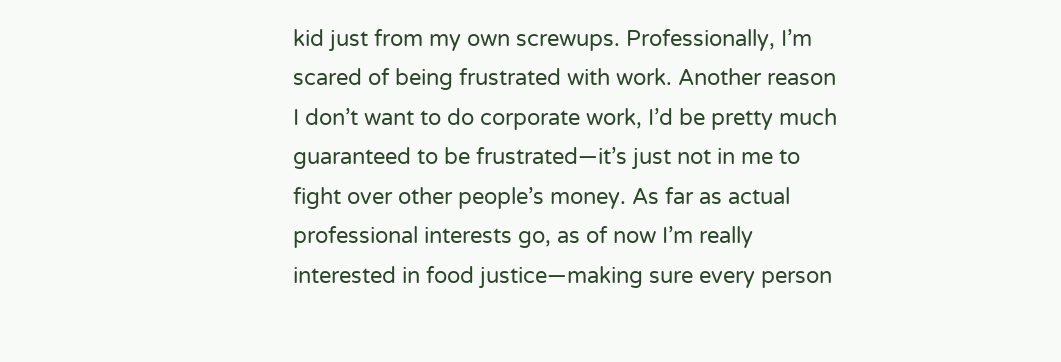kid just from my own screwups. Professionally, I’m scared of being frustrated with work. Another reason I don’t want to do corporate work, I’d be pretty much guaranteed to be frustrated—it’s just not in me to fight over other people’s money. As far as actual professional interests go, as of now I’m really interested in food justice—making sure every person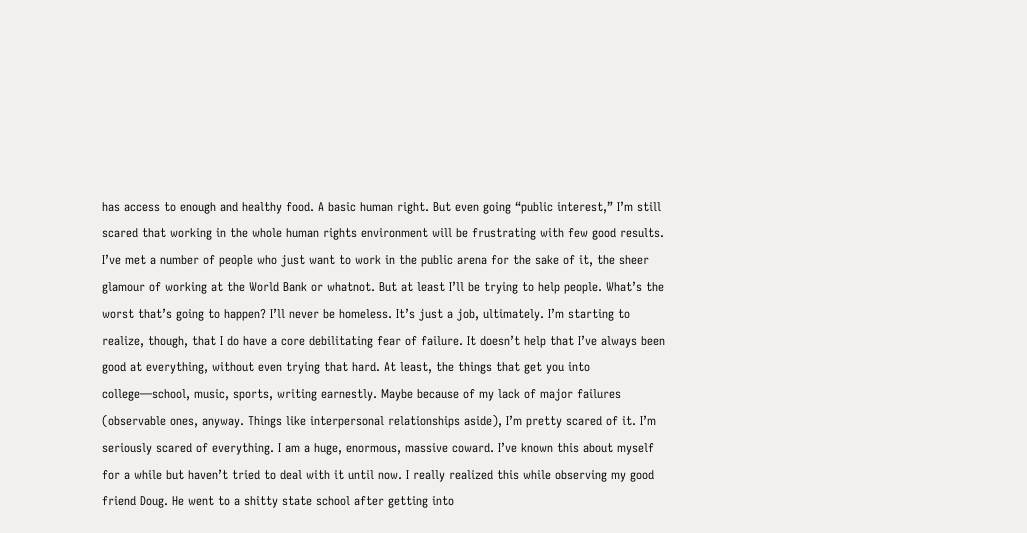has access to enough and healthy food. A basic human right. But even going “public interest,” I’m still scared that working in the whole human rights environment will be frustrating with few good results. I’ve met a number of people who just want to work in the public arena for the sake of it, the sheer glamour of working at the World Bank or whatnot. But at least I’ll be trying to help people. What’s the worst that’s going to happen? I’ll never be homeless. It’s just a job, ultimately. I’m starting to realize, though, that I do have a core debilitating fear of failure. It doesn’t help that I’ve always been good at everything, without even trying that hard. At least, the things that get you into college—school, music, sports, writing earnestly. Maybe because of my lack of major failures (observable ones, anyway. Things like interpersonal relationships aside), I’m pretty scared of it. I’m seriously scared of everything. I am a huge, enormous, massive coward. I’ve known this about myself for a while but haven’t tried to deal with it until now. I really realized this while observing my good friend Doug. He went to a shitty state school after getting into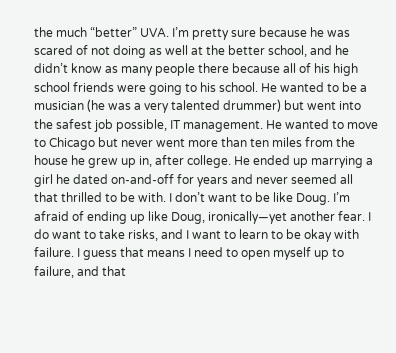the much “better” UVA. I’m pretty sure because he was scared of not doing as well at the better school, and he didn’t know as many people there because all of his high school friends were going to his school. He wanted to be a musician (he was a very talented drummer) but went into the safest job possible, IT management. He wanted to move to Chicago but never went more than ten miles from the house he grew up in, after college. He ended up marrying a girl he dated on-and-off for years and never seemed all that thrilled to be with. I don’t want to be like Doug. I’m afraid of ending up like Doug, ironically—yet another fear. I do want to take risks, and I want to learn to be okay with failure. I guess that means I need to open myself up to failure, and that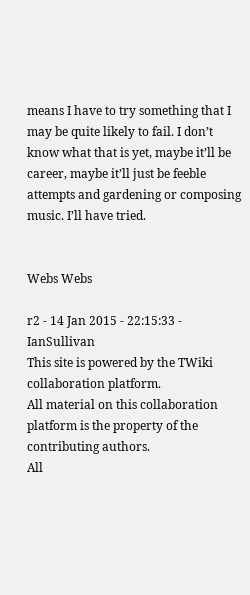means I have to try something that I may be quite likely to fail. I don’t know what that is yet, maybe it’ll be career, maybe it’ll just be feeble attempts and gardening or composing music. I’ll have tried.


Webs Webs

r2 - 14 Jan 2015 - 22:15:33 - IanSullivan
This site is powered by the TWiki collaboration platform.
All material on this collaboration platform is the property of the contributing authors.
All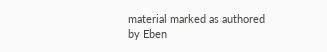material marked as authored by Eben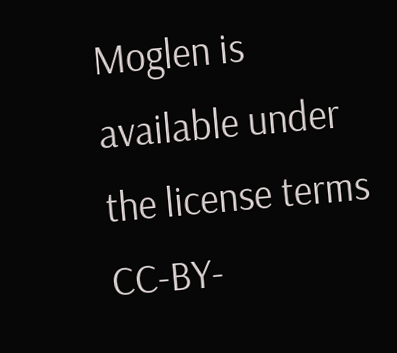Moglen is available under the license terms CC-BY-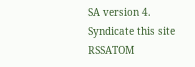SA version 4.
Syndicate this site RSSATOM